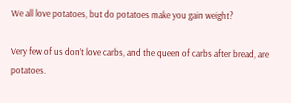We all love potatoes, but do potatoes make you gain weight?

Very few of us don’t love carbs, and the queen of carbs after bread, are potatoes.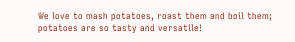We love to mash potatoes, roast them and boil them; potatoes are so tasty and versatile!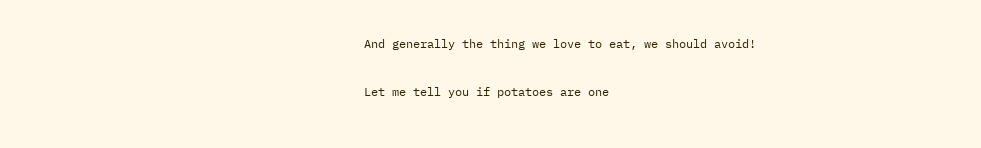And generally the thing we love to eat, we should avoid!

Let me tell you if potatoes are one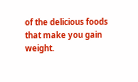of the delicious foods that make you gain weight.